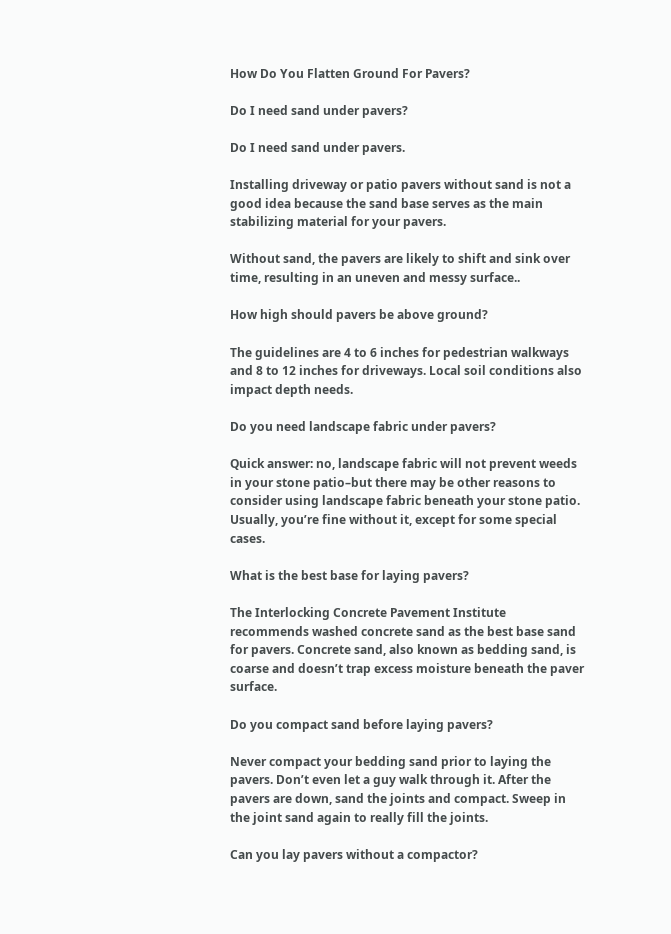How Do You Flatten Ground For Pavers?

Do I need sand under pavers?

Do I need sand under pavers.

Installing driveway or patio pavers without sand is not a good idea because the sand base serves as the main stabilizing material for your pavers.

Without sand, the pavers are likely to shift and sink over time, resulting in an uneven and messy surface..

How high should pavers be above ground?

The guidelines are 4 to 6 inches for pedestrian walkways and 8 to 12 inches for driveways. Local soil conditions also impact depth needs.

Do you need landscape fabric under pavers?

Quick answer: no, landscape fabric will not prevent weeds in your stone patio–but there may be other reasons to consider using landscape fabric beneath your stone patio. Usually, you’re fine without it, except for some special cases.

What is the best base for laying pavers?

The Interlocking Concrete Pavement Institute recommends washed concrete sand as the best base sand for pavers. Concrete sand, also known as bedding sand, is coarse and doesn’t trap excess moisture beneath the paver surface.

Do you compact sand before laying pavers?

Never compact your bedding sand prior to laying the pavers. Don’t even let a guy walk through it. After the pavers are down, sand the joints and compact. Sweep in the joint sand again to really fill the joints.

Can you lay pavers without a compactor?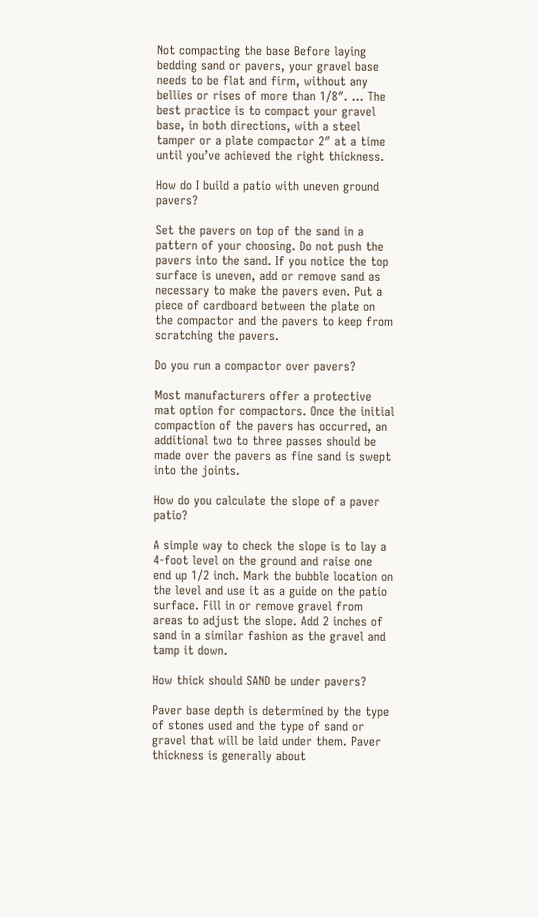Not compacting the base Before laying bedding sand or pavers, your gravel base needs to be flat and firm, without any bellies or rises of more than 1/8″. … The best practice is to compact your gravel base, in both directions, with a steel tamper or a plate compactor 2″ at a time until you’ve achieved the right thickness.

How do I build a patio with uneven ground pavers?

Set the pavers on top of the sand in a pattern of your choosing. Do not push the pavers into the sand. If you notice the top surface is uneven, add or remove sand as necessary to make the pavers even. Put a piece of cardboard between the plate on the compactor and the pavers to keep from scratching the pavers.

Do you run a compactor over pavers?

Most manufacturers offer a protective mat option for compactors. Once the initial compaction of the pavers has occurred, an additional two to three passes should be made over the pavers as fine sand is swept into the joints.

How do you calculate the slope of a paver patio?

A simple way to check the slope is to lay a 4-foot level on the ground and raise one end up 1/2 inch. Mark the bubble location on the level and use it as a guide on the patio surface. Fill in or remove gravel from areas to adjust the slope. Add 2 inches of sand in a similar fashion as the gravel and tamp it down.

How thick should SAND be under pavers?

Paver base depth is determined by the type of stones used and the type of sand or gravel that will be laid under them. Paver thickness is generally about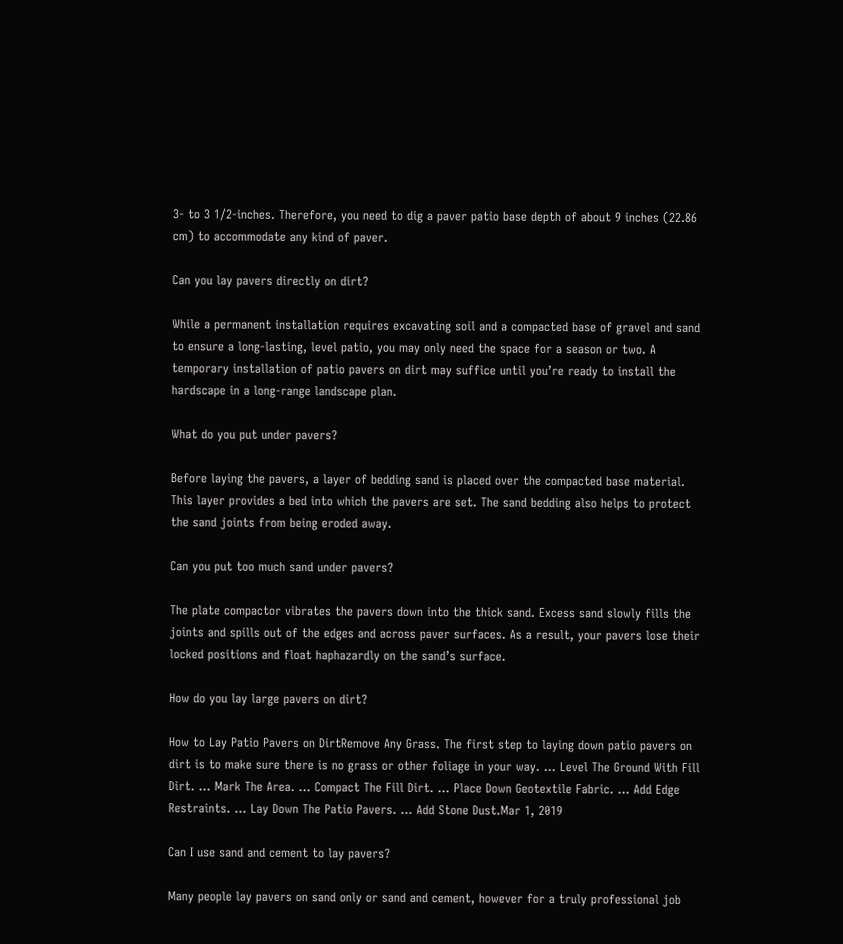3- to 3 1/2-inches. Therefore, you need to dig a paver patio base depth of about 9 inches (22.86 cm) to accommodate any kind of paver.

Can you lay pavers directly on dirt?

While a permanent installation requires excavating soil and a compacted base of gravel and sand to ensure a long-lasting, level patio, you may only need the space for a season or two. A temporary installation of patio pavers on dirt may suffice until you’re ready to install the hardscape in a long-range landscape plan.

What do you put under pavers?

Before laying the pavers, a layer of bedding sand is placed over the compacted base material. This layer provides a bed into which the pavers are set. The sand bedding also helps to protect the sand joints from being eroded away.

Can you put too much sand under pavers?

The plate compactor vibrates the pavers down into the thick sand. Excess sand slowly fills the joints and spills out of the edges and across paver surfaces. As a result, your pavers lose their locked positions and float haphazardly on the sand’s surface.

How do you lay large pavers on dirt?

How to Lay Patio Pavers on DirtRemove Any Grass. The first step to laying down patio pavers on dirt is to make sure there is no grass or other foliage in your way. … Level The Ground With Fill Dirt. … Mark The Area. … Compact The Fill Dirt. … Place Down Geotextile Fabric. … Add Edge Restraints. … Lay Down The Patio Pavers. … Add Stone Dust.Mar 1, 2019

Can I use sand and cement to lay pavers?

Many people lay pavers on sand only or sand and cement, however for a truly professional job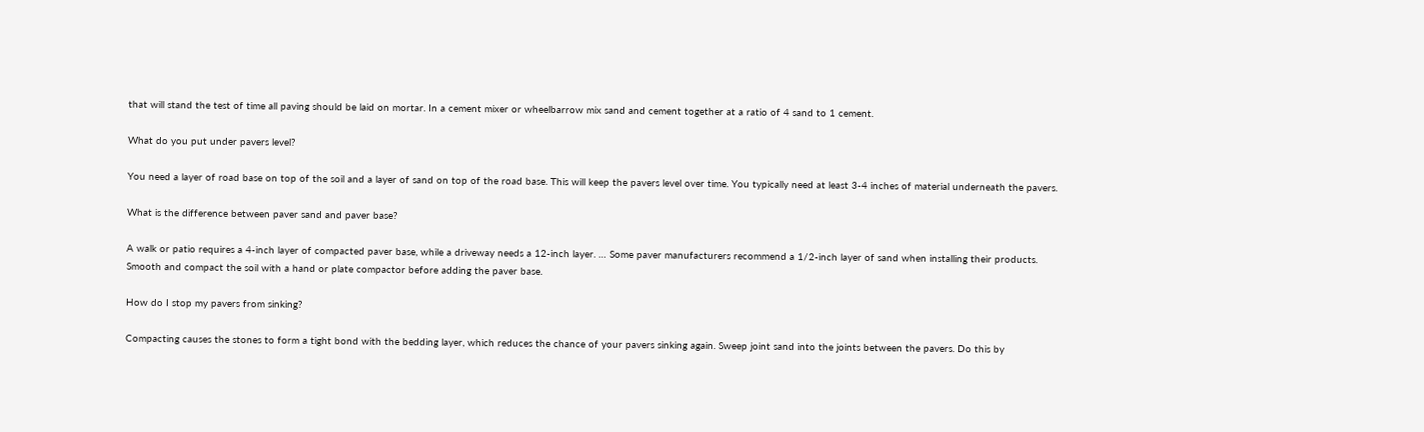that will stand the test of time all paving should be laid on mortar. In a cement mixer or wheelbarrow mix sand and cement together at a ratio of 4 sand to 1 cement.

What do you put under pavers level?

You need a layer of road base on top of the soil and a layer of sand on top of the road base. This will keep the pavers level over time. You typically need at least 3-4 inches of material underneath the pavers.

What is the difference between paver sand and paver base?

A walk or patio requires a 4-inch layer of compacted paver base, while a driveway needs a 12-inch layer. … Some paver manufacturers recommend a 1/2-inch layer of sand when installing their products. Smooth and compact the soil with a hand or plate compactor before adding the paver base.

How do I stop my pavers from sinking?

Compacting causes the stones to form a tight bond with the bedding layer, which reduces the chance of your pavers sinking again. Sweep joint sand into the joints between the pavers. Do this by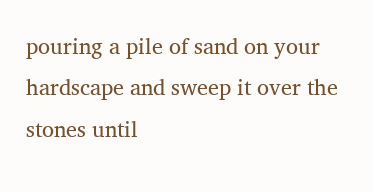pouring a pile of sand on your hardscape and sweep it over the stones until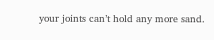your joints can’t hold any more sand.